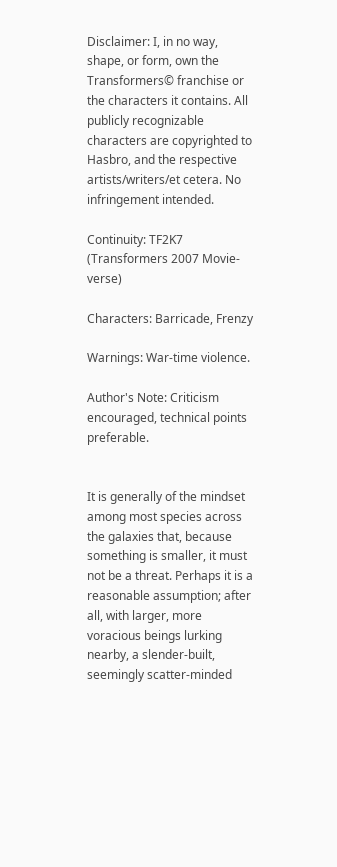Disclaimer: I, in no way, shape, or form, own the Transformers© franchise or the characters it contains. All publicly recognizable characters are copyrighted to Hasbro, and the respective artists/writers/et cetera. No infringement intended.

Continuity: TF2K7 (Transformers 2007 Movie-verse)

Characters: Barricade, Frenzy

Warnings: War-time violence.

Author's Note: Criticism encouraged, technical points preferable.


It is generally of the mindset among most species across the galaxies that, because something is smaller, it must not be a threat. Perhaps it is a reasonable assumption; after all, with larger, more voracious beings lurking nearby, a slender-built, seemingly scatter-minded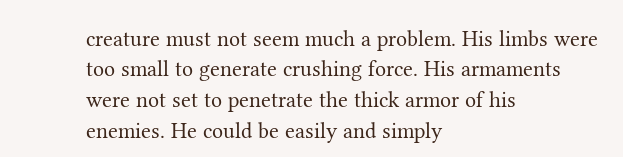creature must not seem much a problem. His limbs were too small to generate crushing force. His armaments were not set to penetrate the thick armor of his enemies. He could be easily and simply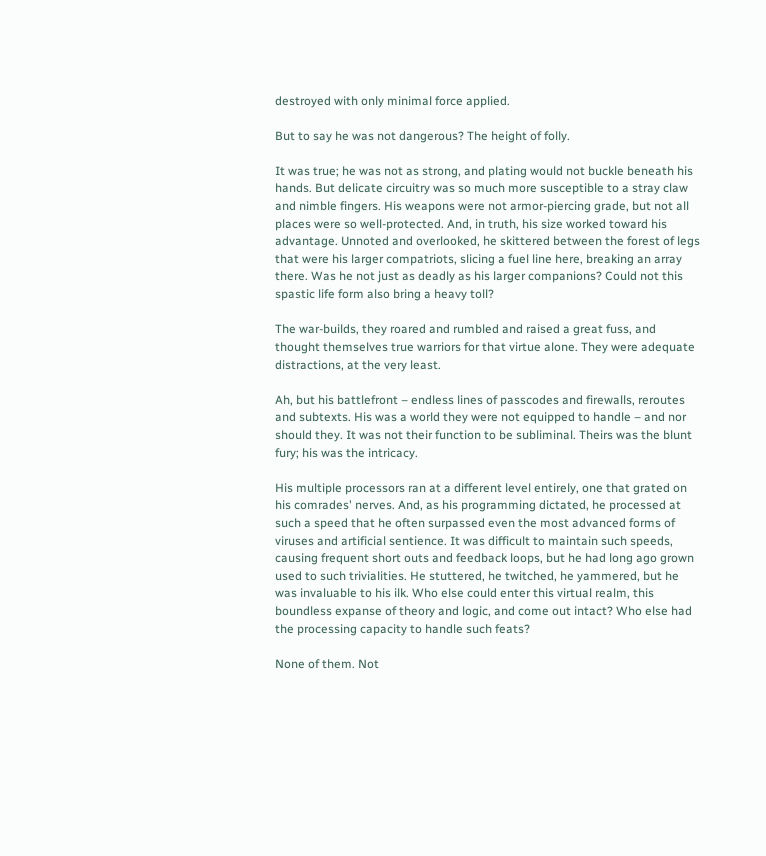destroyed with only minimal force applied.

But to say he was not dangerous? The height of folly.

It was true; he was not as strong, and plating would not buckle beneath his hands. But delicate circuitry was so much more susceptible to a stray claw and nimble fingers. His weapons were not armor-piercing grade, but not all places were so well-protected. And, in truth, his size worked toward his advantage. Unnoted and overlooked, he skittered between the forest of legs that were his larger compatriots, slicing a fuel line here, breaking an array there. Was he not just as deadly as his larger companions? Could not this spastic life form also bring a heavy toll?

The war-builds, they roared and rumbled and raised a great fuss, and thought themselves true warriors for that virtue alone. They were adequate distractions, at the very least.

Ah, but his battlefront – endless lines of passcodes and firewalls, reroutes and subtexts. His was a world they were not equipped to handle – and nor should they. It was not their function to be subliminal. Theirs was the blunt fury; his was the intricacy.

His multiple processors ran at a different level entirely, one that grated on his comrades' nerves. And, as his programming dictated, he processed at such a speed that he often surpassed even the most advanced forms of viruses and artificial sentience. It was difficult to maintain such speeds, causing frequent short outs and feedback loops, but he had long ago grown used to such trivialities. He stuttered, he twitched, he yammered, but he was invaluable to his ilk. Who else could enter this virtual realm, this boundless expanse of theory and logic, and come out intact? Who else had the processing capacity to handle such feats?

None of them. Not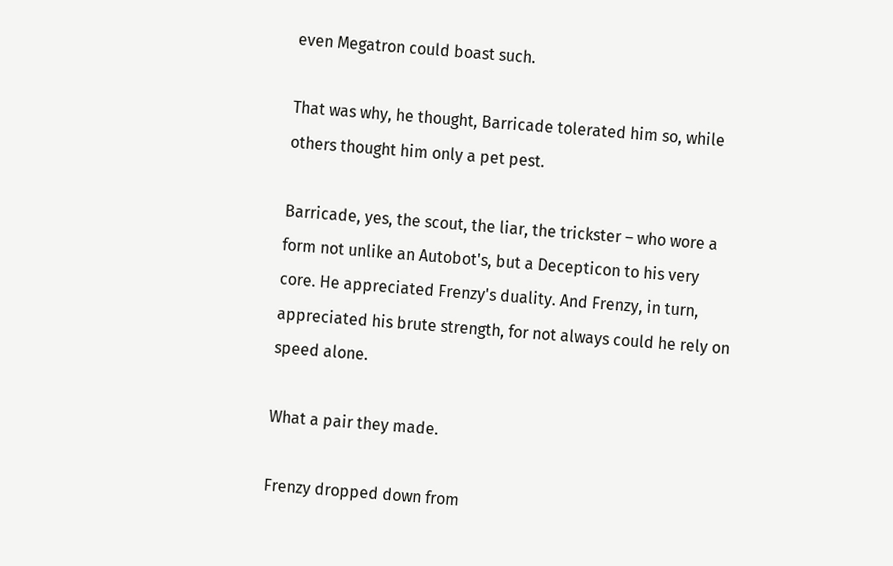even Megatron could boast such.

That was why, he thought, Barricade tolerated him so, while others thought him only a pet pest.

Barricade, yes, the scout, the liar, the trickster – who wore a form not unlike an Autobot's, but a Decepticon to his very core. He appreciated Frenzy's duality. And Frenzy, in turn, appreciated his brute strength, for not always could he rely on speed alone.

What a pair they made.

Frenzy dropped down from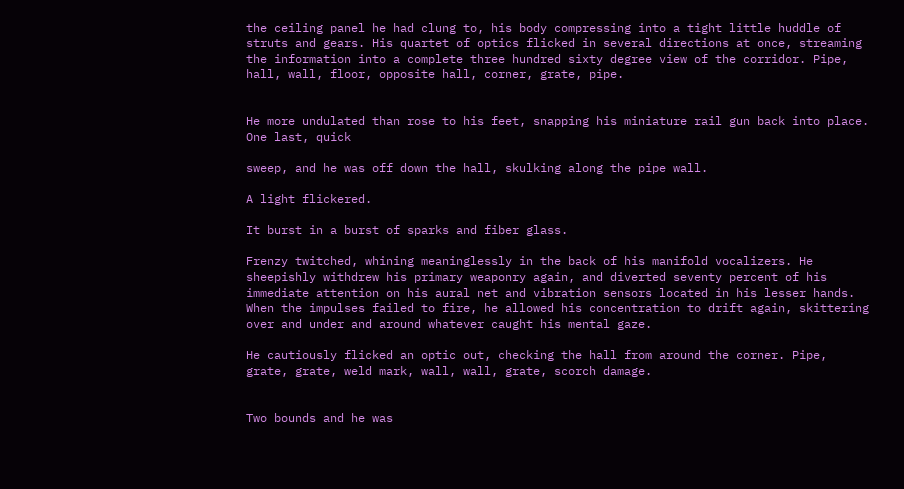the ceiling panel he had clung to, his body compressing into a tight little huddle of struts and gears. His quartet of optics flicked in several directions at once, streaming the information into a complete three hundred sixty degree view of the corridor. Pipe, hall, wall, floor, opposite hall, corner, grate, pipe.


He more undulated than rose to his feet, snapping his miniature rail gun back into place. One last, quick

sweep, and he was off down the hall, skulking along the pipe wall.

A light flickered.

It burst in a burst of sparks and fiber glass.

Frenzy twitched, whining meaninglessly in the back of his manifold vocalizers. He sheepishly withdrew his primary weaponry again, and diverted seventy percent of his immediate attention on his aural net and vibration sensors located in his lesser hands. When the impulses failed to fire, he allowed his concentration to drift again, skittering over and under and around whatever caught his mental gaze.

He cautiously flicked an optic out, checking the hall from around the corner. Pipe, grate, grate, weld mark, wall, wall, grate, scorch damage.


Two bounds and he was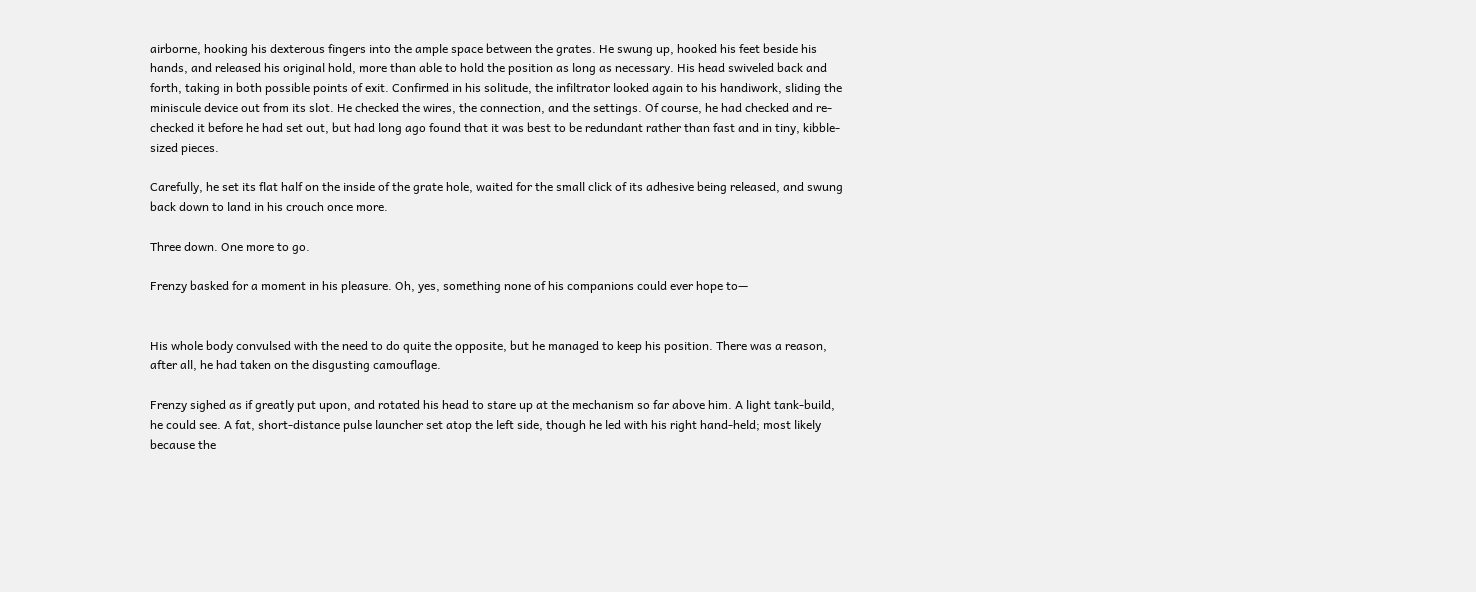airborne, hooking his dexterous fingers into the ample space between the grates. He swung up, hooked his feet beside his hands, and released his original hold, more than able to hold the position as long as necessary. His head swiveled back and forth, taking in both possible points of exit. Confirmed in his solitude, the infiltrator looked again to his handiwork, sliding the miniscule device out from its slot. He checked the wires, the connection, and the settings. Of course, he had checked and re-checked it before he had set out, but had long ago found that it was best to be redundant rather than fast and in tiny, kibble-sized pieces.

Carefully, he set its flat half on the inside of the grate hole, waited for the small click of its adhesive being released, and swung back down to land in his crouch once more.

Three down. One more to go.

Frenzy basked for a moment in his pleasure. Oh, yes, something none of his companions could ever hope to—


His whole body convulsed with the need to do quite the opposite, but he managed to keep his position. There was a reason, after all, he had taken on the disgusting camouflage.

Frenzy sighed as if greatly put upon, and rotated his head to stare up at the mechanism so far above him. A light tank-build, he could see. A fat, short-distance pulse launcher set atop the left side, though he led with his right hand-held; most likely because the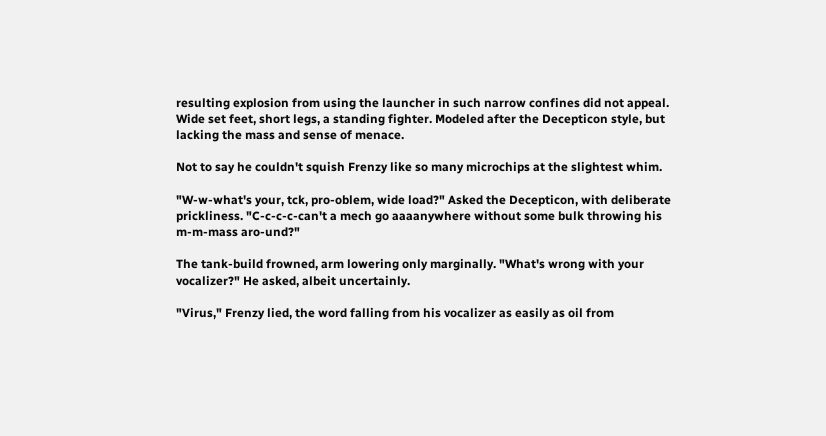resulting explosion from using the launcher in such narrow confines did not appeal. Wide set feet, short legs, a standing fighter. Modeled after the Decepticon style, but lacking the mass and sense of menace.

Not to say he couldn't squish Frenzy like so many microchips at the slightest whim.

"W-w-what's your, tck, pro-oblem, wide load?" Asked the Decepticon, with deliberate prickliness. "C-c-c-c-can't a mech go aaaanywhere without some bulk throwing his m-m-mass aro-und?"

The tank-build frowned, arm lowering only marginally. "What's wrong with your vocalizer?" He asked, albeit uncertainly.

"Virus," Frenzy lied, the word falling from his vocalizer as easily as oil from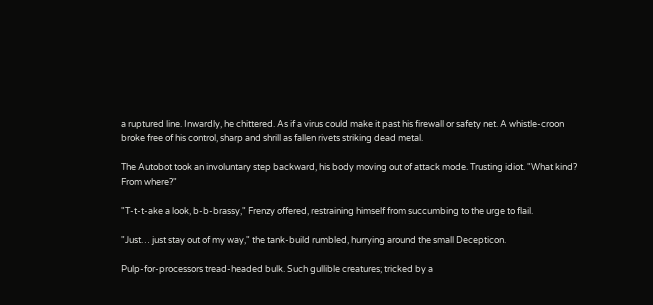a ruptured line. Inwardly, he chittered. As if a virus could make it past his firewall or safety net. A whistle-croon broke free of his control, sharp and shrill as fallen rivets striking dead metal.

The Autobot took an involuntary step backward, his body moving out of attack mode. Trusting idiot. "What kind? From where?"

"T-t-t-ake a look, b-b-brassy," Frenzy offered, restraining himself from succumbing to the urge to flail.

"Just… just stay out of my way," the tank-build rumbled, hurrying around the small Decepticon.

Pulp-for-processors tread-headed bulk. Such gullible creatures; tricked by a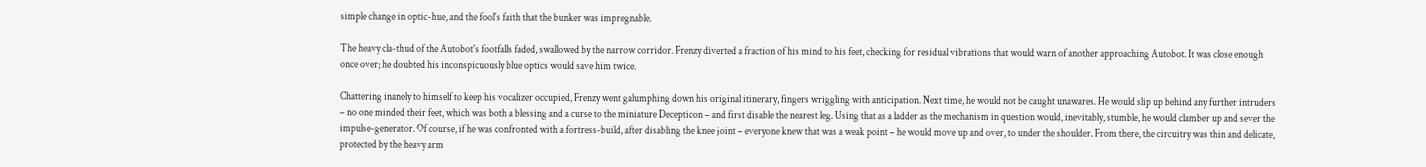simple change in optic-hue, and the fool's faith that the bunker was impregnable.

The heavy cla-thud of the Autobot's footfalls faded, swallowed by the narrow corridor. Frenzy diverted a fraction of his mind to his feet, checking for residual vibrations that would warn of another approaching Autobot. It was close enough once over; he doubted his inconspicuously blue optics would save him twice.

Chattering inanely to himself to keep his vocalizer occupied, Frenzy went galumphing down his original itinerary, fingers wriggling with anticipation. Next time, he would not be caught unawares. He would slip up behind any further intruders – no one minded their feet, which was both a blessing and a curse to the miniature Decepticon – and first disable the nearest leg. Using that as a ladder as the mechanism in question would, inevitably, stumble, he would clamber up and sever the impulse-generator. Of course, if he was confronted with a fortress-build, after disabling the knee joint – everyone knew that was a weak point – he would move up and over, to under the shoulder. From there, the circuitry was thin and delicate, protected by the heavy arm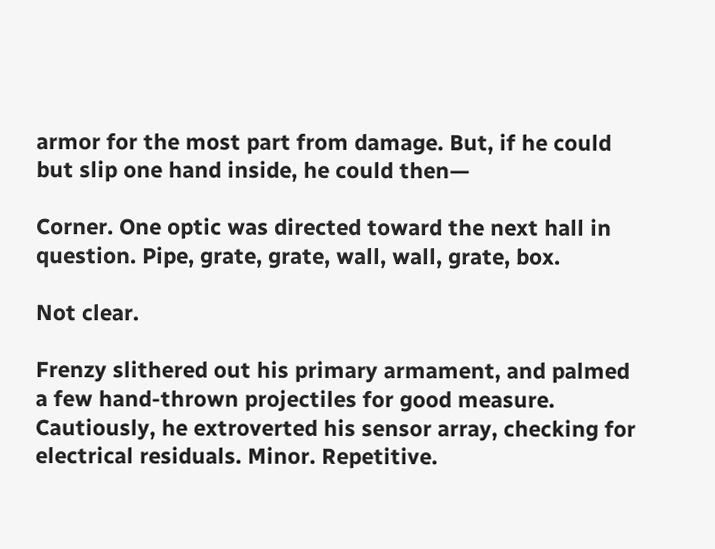armor for the most part from damage. But, if he could but slip one hand inside, he could then—

Corner. One optic was directed toward the next hall in question. Pipe, grate, grate, wall, wall, grate, box.

Not clear.

Frenzy slithered out his primary armament, and palmed a few hand-thrown projectiles for good measure. Cautiously, he extroverted his sensor array, checking for electrical residuals. Minor. Repetitive.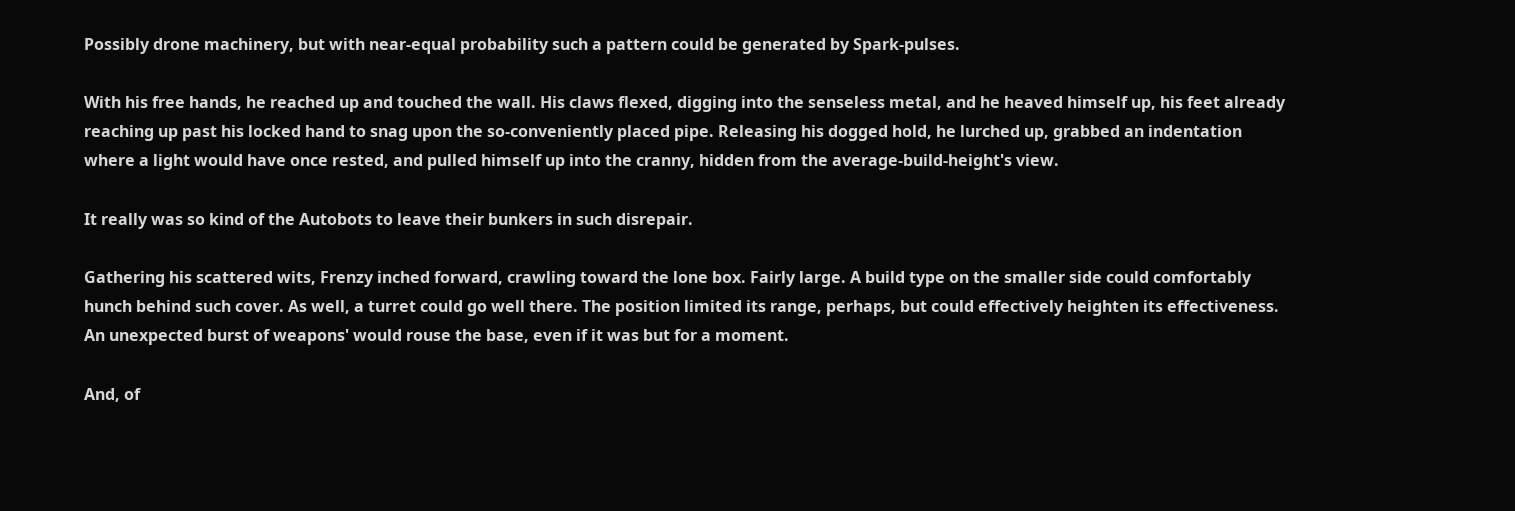Possibly drone machinery, but with near-equal probability such a pattern could be generated by Spark-pulses.

With his free hands, he reached up and touched the wall. His claws flexed, digging into the senseless metal, and he heaved himself up, his feet already reaching up past his locked hand to snag upon the so-conveniently placed pipe. Releasing his dogged hold, he lurched up, grabbed an indentation where a light would have once rested, and pulled himself up into the cranny, hidden from the average-build-height's view.

It really was so kind of the Autobots to leave their bunkers in such disrepair.

Gathering his scattered wits, Frenzy inched forward, crawling toward the lone box. Fairly large. A build type on the smaller side could comfortably hunch behind such cover. As well, a turret could go well there. The position limited its range, perhaps, but could effectively heighten its effectiveness. An unexpected burst of weapons' would rouse the base, even if it was but for a moment.

And, of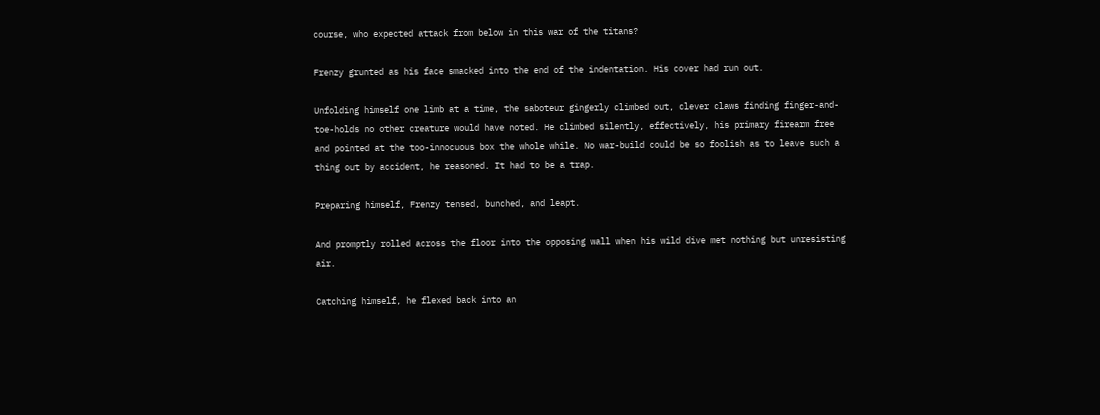course, who expected attack from below in this war of the titans?

Frenzy grunted as his face smacked into the end of the indentation. His cover had run out.

Unfolding himself one limb at a time, the saboteur gingerly climbed out, clever claws finding finger-and-toe-holds no other creature would have noted. He climbed silently, effectively, his primary firearm free and pointed at the too-innocuous box the whole while. No war-build could be so foolish as to leave such a thing out by accident, he reasoned. It had to be a trap.

Preparing himself, Frenzy tensed, bunched, and leapt.

And promptly rolled across the floor into the opposing wall when his wild dive met nothing but unresisting air.

Catching himself, he flexed back into an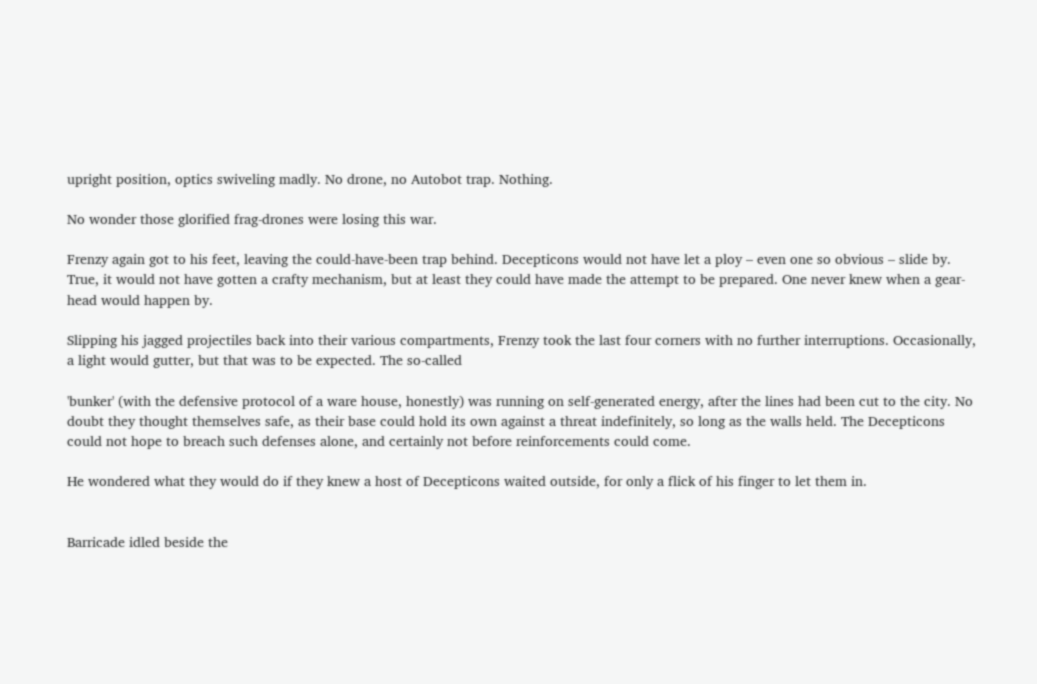upright position, optics swiveling madly. No drone, no Autobot trap. Nothing.

No wonder those glorified frag-drones were losing this war.

Frenzy again got to his feet, leaving the could-have-been trap behind. Decepticons would not have let a ploy – even one so obvious – slide by. True, it would not have gotten a crafty mechanism, but at least they could have made the attempt to be prepared. One never knew when a gear-head would happen by.

Slipping his jagged projectiles back into their various compartments, Frenzy took the last four corners with no further interruptions. Occasionally, a light would gutter, but that was to be expected. The so-called

'bunker' (with the defensive protocol of a ware house, honestly) was running on self-generated energy, after the lines had been cut to the city. No doubt they thought themselves safe, as their base could hold its own against a threat indefinitely, so long as the walls held. The Decepticons could not hope to breach such defenses alone, and certainly not before reinforcements could come.

He wondered what they would do if they knew a host of Decepticons waited outside, for only a flick of his finger to let them in.


Barricade idled beside the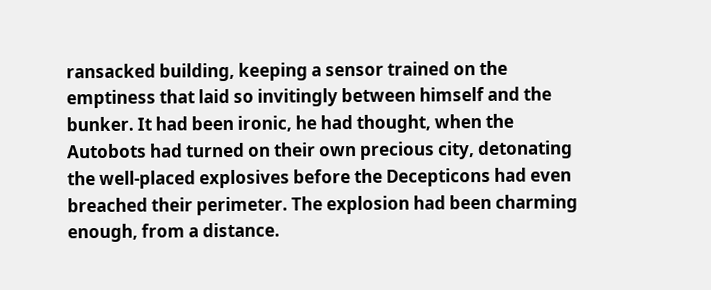ransacked building, keeping a sensor trained on the emptiness that laid so invitingly between himself and the bunker. It had been ironic, he had thought, when the Autobots had turned on their own precious city, detonating the well-placed explosives before the Decepticons had even breached their perimeter. The explosion had been charming enough, from a distance.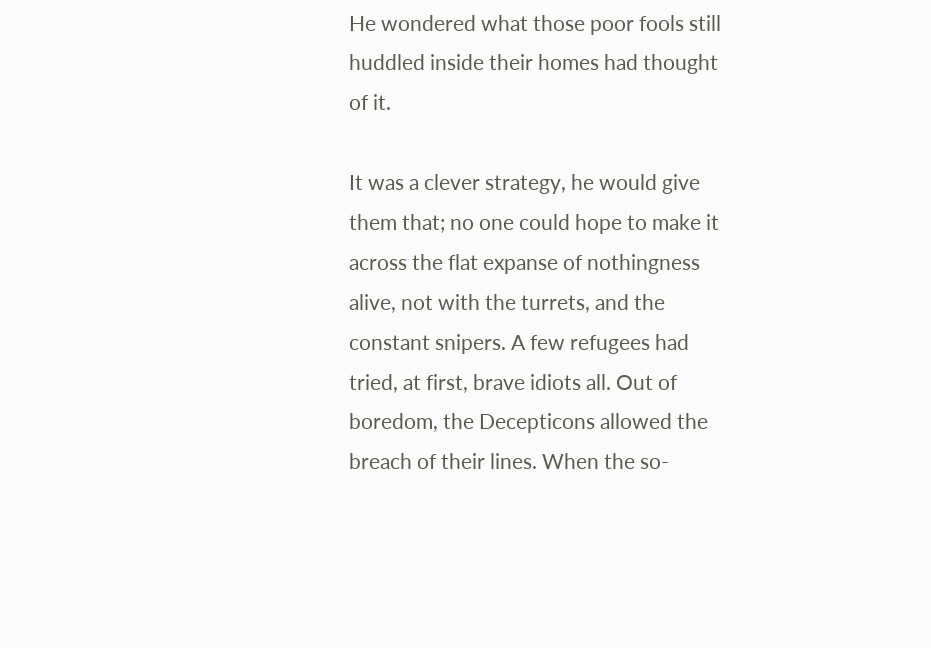He wondered what those poor fools still huddled inside their homes had thought of it.

It was a clever strategy, he would give them that; no one could hope to make it across the flat expanse of nothingness alive, not with the turrets, and the constant snipers. A few refugees had tried, at first, brave idiots all. Out of boredom, the Decepticons allowed the breach of their lines. When the so-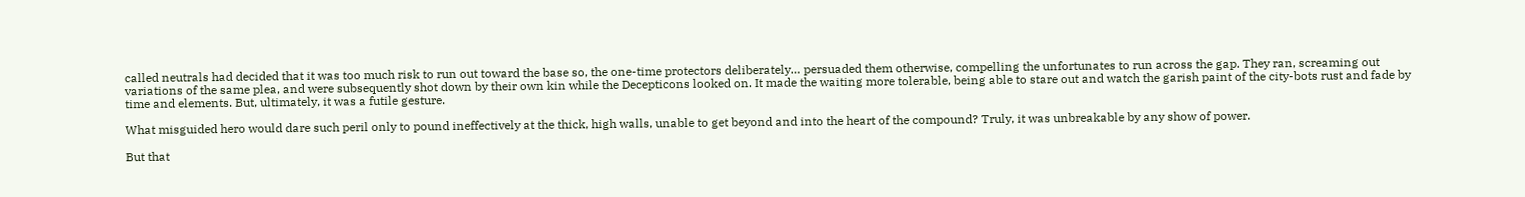called neutrals had decided that it was too much risk to run out toward the base so, the one-time protectors deliberately… persuaded them otherwise, compelling the unfortunates to run across the gap. They ran, screaming out variations of the same plea, and were subsequently shot down by their own kin while the Decepticons looked on. It made the waiting more tolerable, being able to stare out and watch the garish paint of the city-bots rust and fade by time and elements. But, ultimately, it was a futile gesture.

What misguided hero would dare such peril only to pound ineffectively at the thick, high walls, unable to get beyond and into the heart of the compound? Truly, it was unbreakable by any show of power.

But that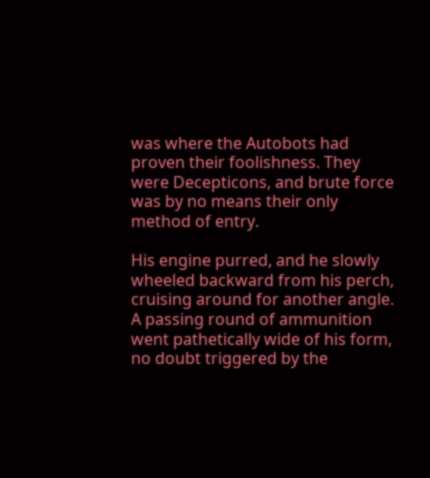was where the Autobots had proven their foolishness. They were Decepticons, and brute force was by no means their only method of entry.

His engine purred, and he slowly wheeled backward from his perch, cruising around for another angle. A passing round of ammunition went pathetically wide of his form, no doubt triggered by the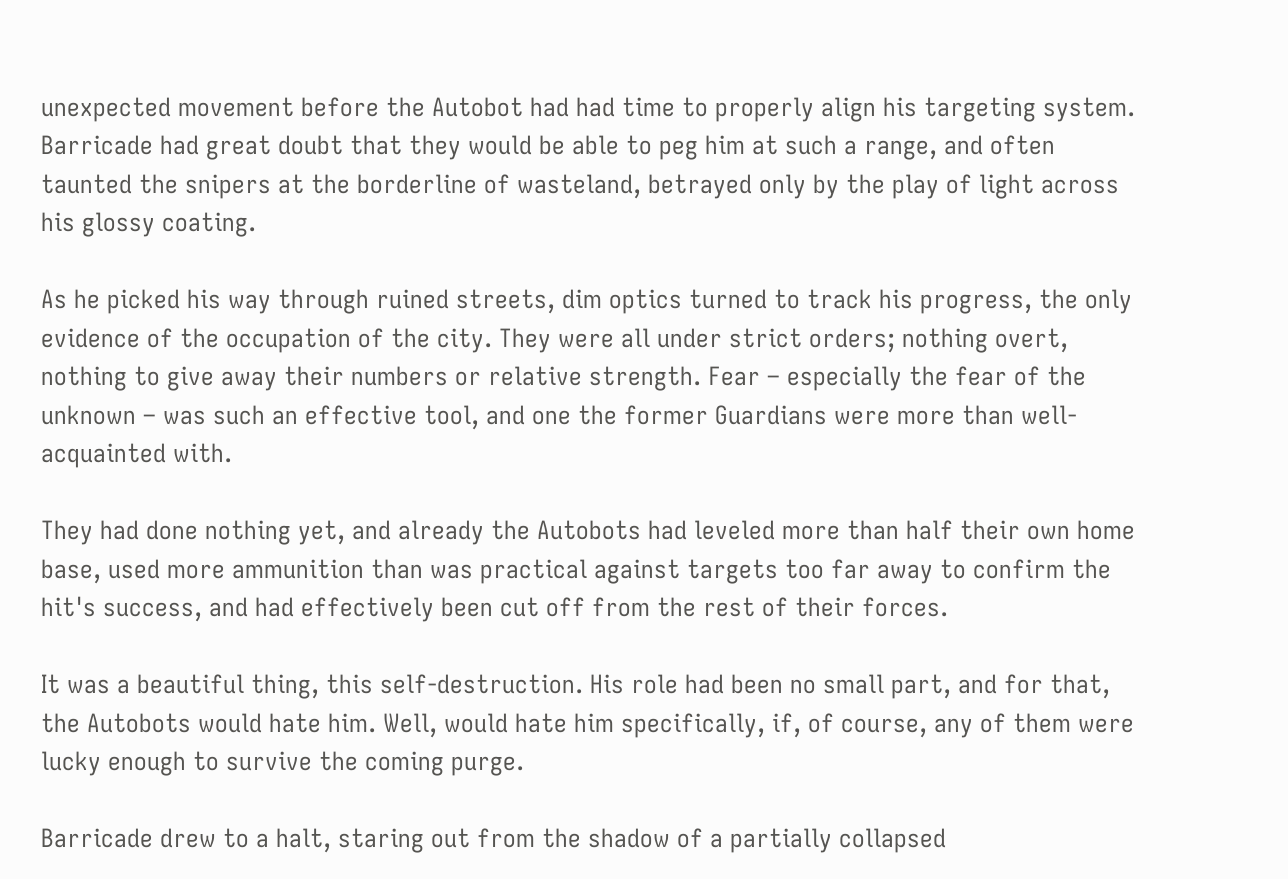unexpected movement before the Autobot had had time to properly align his targeting system. Barricade had great doubt that they would be able to peg him at such a range, and often taunted the snipers at the borderline of wasteland, betrayed only by the play of light across his glossy coating.

As he picked his way through ruined streets, dim optics turned to track his progress, the only evidence of the occupation of the city. They were all under strict orders; nothing overt, nothing to give away their numbers or relative strength. Fear – especially the fear of the unknown – was such an effective tool, and one the former Guardians were more than well-acquainted with.

They had done nothing yet, and already the Autobots had leveled more than half their own home base, used more ammunition than was practical against targets too far away to confirm the hit's success, and had effectively been cut off from the rest of their forces.

It was a beautiful thing, this self-destruction. His role had been no small part, and for that, the Autobots would hate him. Well, would hate him specifically, if, of course, any of them were lucky enough to survive the coming purge.

Barricade drew to a halt, staring out from the shadow of a partially collapsed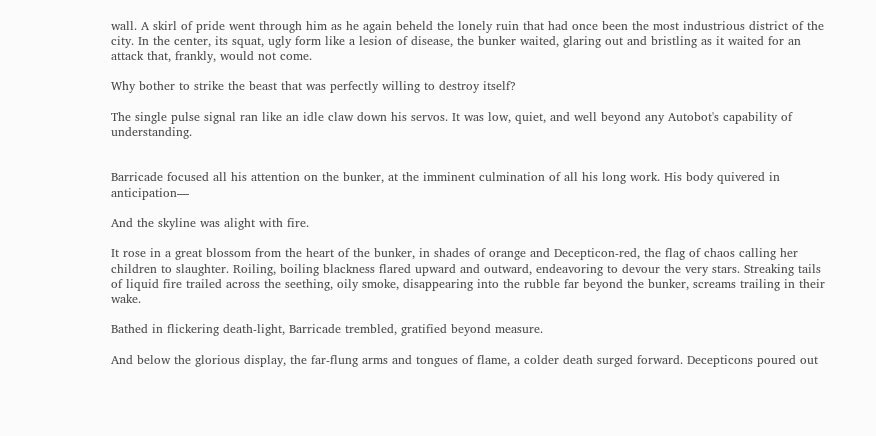wall. A skirl of pride went through him as he again beheld the lonely ruin that had once been the most industrious district of the city. In the center, its squat, ugly form like a lesion of disease, the bunker waited, glaring out and bristling as it waited for an attack that, frankly, would not come.

Why bother to strike the beast that was perfectly willing to destroy itself?

The single pulse signal ran like an idle claw down his servos. It was low, quiet, and well beyond any Autobot's capability of understanding.


Barricade focused all his attention on the bunker, at the imminent culmination of all his long work. His body quivered in anticipation—

And the skyline was alight with fire.

It rose in a great blossom from the heart of the bunker, in shades of orange and Decepticon-red, the flag of chaos calling her children to slaughter. Roiling, boiling blackness flared upward and outward, endeavoring to devour the very stars. Streaking tails of liquid fire trailed across the seething, oily smoke, disappearing into the rubble far beyond the bunker, screams trailing in their wake.

Bathed in flickering death-light, Barricade trembled, gratified beyond measure.

And below the glorious display, the far-flung arms and tongues of flame, a colder death surged forward. Decepticons poured out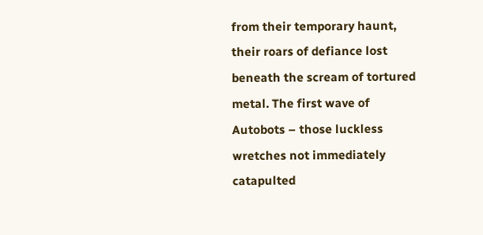from their temporary haunt, their roars of defiance lost beneath the scream of tortured metal. The first wave of Autobots – those luckless wretches not immediately catapulted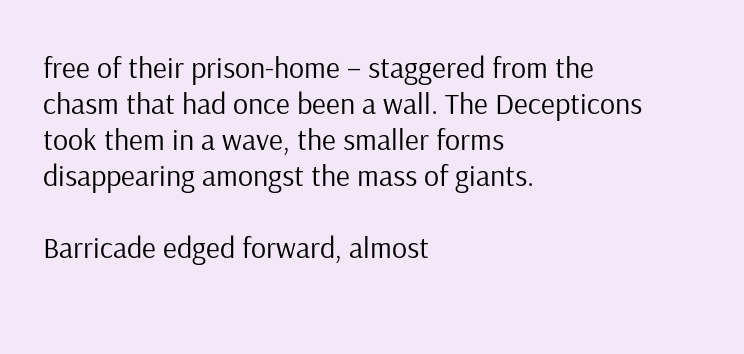free of their prison-home – staggered from the chasm that had once been a wall. The Decepticons took them in a wave, the smaller forms disappearing amongst the mass of giants.

Barricade edged forward, almost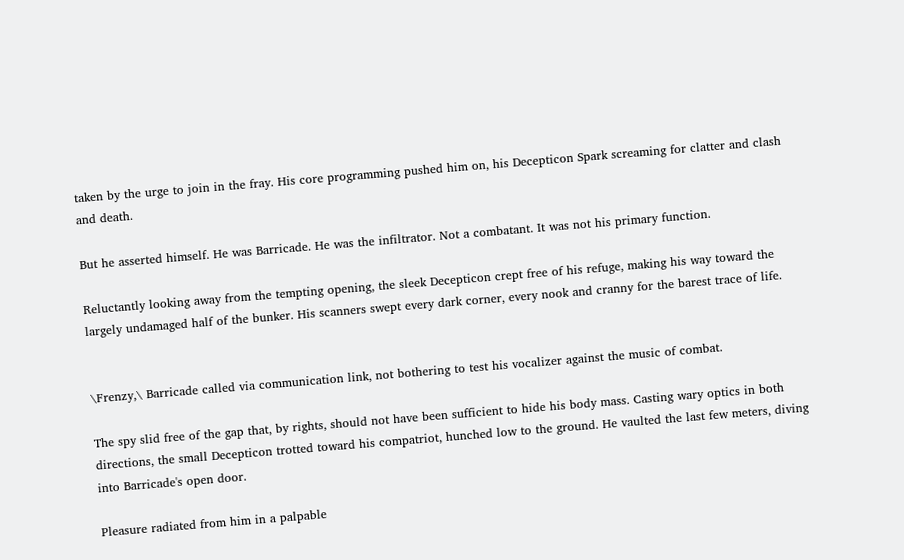taken by the urge to join in the fray. His core programming pushed him on, his Decepticon Spark screaming for clatter and clash and death.

But he asserted himself. He was Barricade. He was the infiltrator. Not a combatant. It was not his primary function.

Reluctantly looking away from the tempting opening, the sleek Decepticon crept free of his refuge, making his way toward the largely undamaged half of the bunker. His scanners swept every dark corner, every nook and cranny for the barest trace of life.


\Frenzy,\ Barricade called via communication link, not bothering to test his vocalizer against the music of combat.

The spy slid free of the gap that, by rights, should not have been sufficient to hide his body mass. Casting wary optics in both directions, the small Decepticon trotted toward his compatriot, hunched low to the ground. He vaulted the last few meters, diving into Barricade's open door.

Pleasure radiated from him in a palpable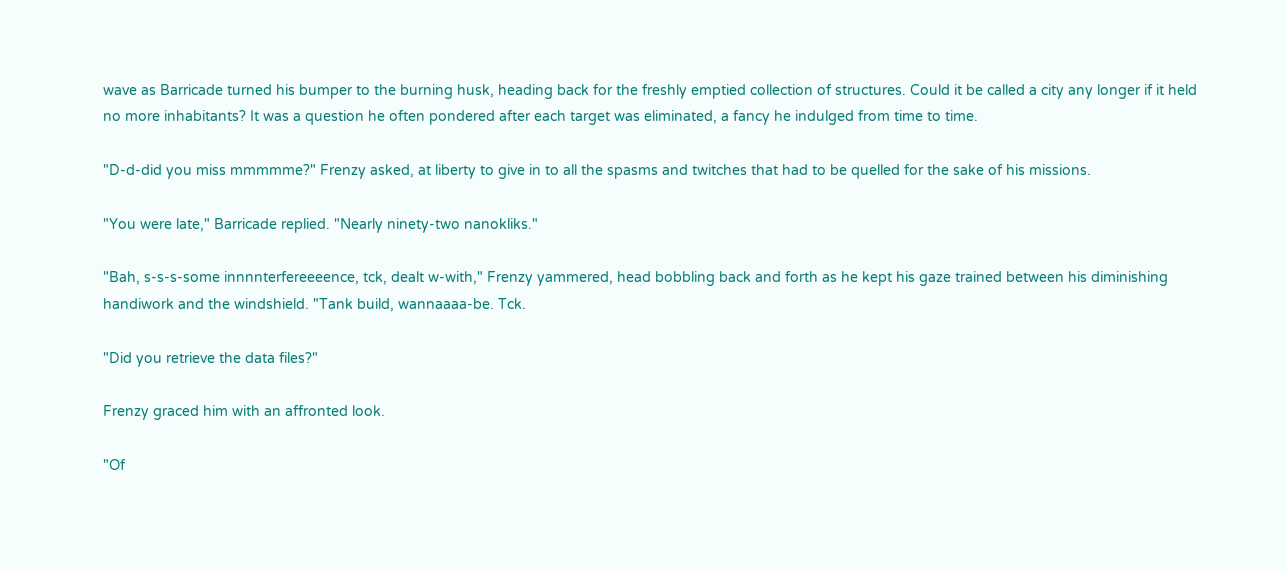wave as Barricade turned his bumper to the burning husk, heading back for the freshly emptied collection of structures. Could it be called a city any longer if it held no more inhabitants? It was a question he often pondered after each target was eliminated, a fancy he indulged from time to time.

"D-d-did you miss mmmmme?" Frenzy asked, at liberty to give in to all the spasms and twitches that had to be quelled for the sake of his missions.

"You were late," Barricade replied. "Nearly ninety-two nanokliks."

"Bah, s-s-s-some innnnterfereeeence, tck, dealt w-with," Frenzy yammered, head bobbling back and forth as he kept his gaze trained between his diminishing handiwork and the windshield. "Tank build, wannaaaa-be. Tck.

"Did you retrieve the data files?"

Frenzy graced him with an affronted look.

"Of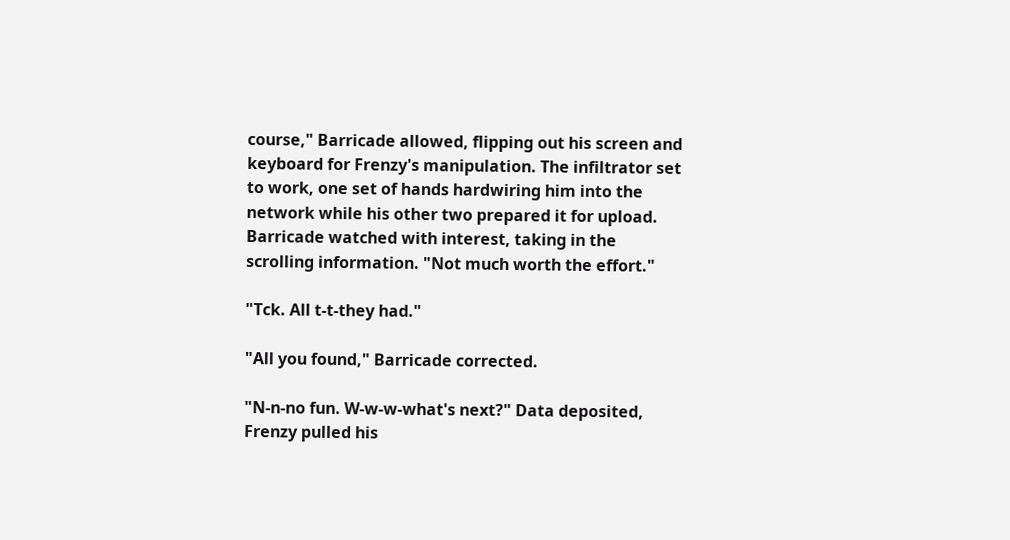course," Barricade allowed, flipping out his screen and keyboard for Frenzy's manipulation. The infiltrator set to work, one set of hands hardwiring him into the network while his other two prepared it for upload. Barricade watched with interest, taking in the scrolling information. "Not much worth the effort."

"Tck. All t-t-they had."

"All you found," Barricade corrected.

"N-n-no fun. W-w-w-what's next?" Data deposited, Frenzy pulled his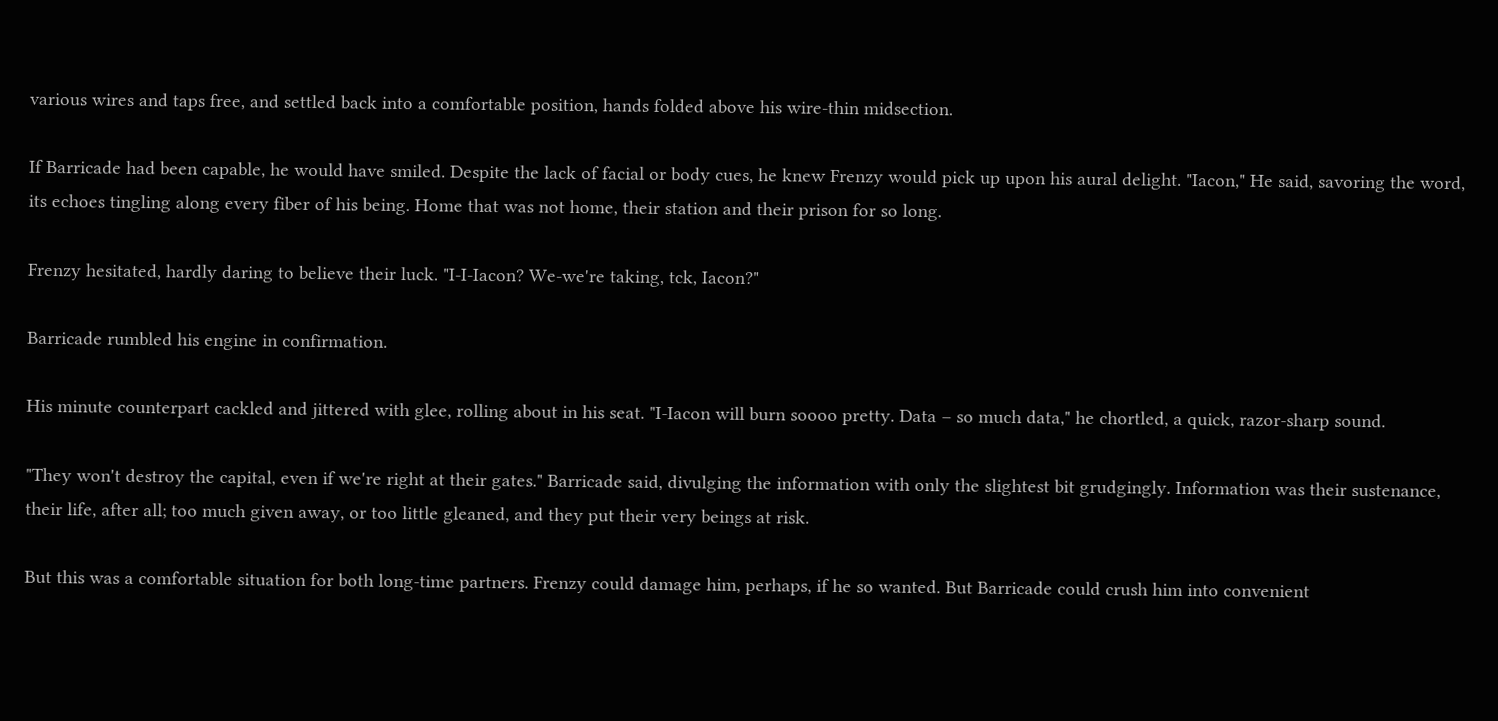various wires and taps free, and settled back into a comfortable position, hands folded above his wire-thin midsection.

If Barricade had been capable, he would have smiled. Despite the lack of facial or body cues, he knew Frenzy would pick up upon his aural delight. "Iacon," He said, savoring the word, its echoes tingling along every fiber of his being. Home that was not home, their station and their prison for so long.

Frenzy hesitated, hardly daring to believe their luck. "I-I-Iacon? We-we're taking, tck, Iacon?"

Barricade rumbled his engine in confirmation.

His minute counterpart cackled and jittered with glee, rolling about in his seat. "I-Iacon will burn soooo pretty. Data – so much data," he chortled, a quick, razor-sharp sound.

"They won't destroy the capital, even if we're right at their gates." Barricade said, divulging the information with only the slightest bit grudgingly. Information was their sustenance, their life, after all; too much given away, or too little gleaned, and they put their very beings at risk.

But this was a comfortable situation for both long-time partners. Frenzy could damage him, perhaps, if he so wanted. But Barricade could crush him into convenient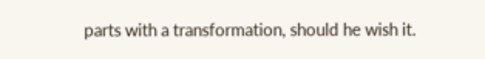parts with a transformation, should he wish it.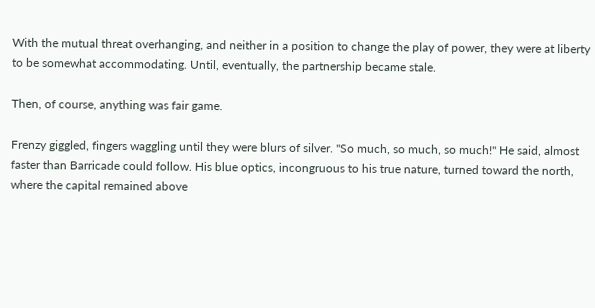With the mutual threat overhanging, and neither in a position to change the play of power, they were at liberty to be somewhat accommodating. Until, eventually, the partnership became stale.

Then, of course, anything was fair game.

Frenzy giggled, fingers waggling until they were blurs of silver. "So much, so much, so much!" He said, almost faster than Barricade could follow. His blue optics, incongruous to his true nature, turned toward the north, where the capital remained above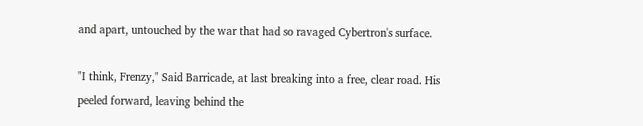and apart, untouched by the war that had so ravaged Cybertron's surface.

"I think, Frenzy," Said Barricade, at last breaking into a free, clear road. His peeled forward, leaving behind the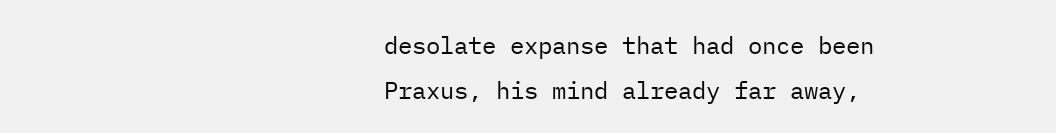desolate expanse that had once been Praxus, his mind already far away,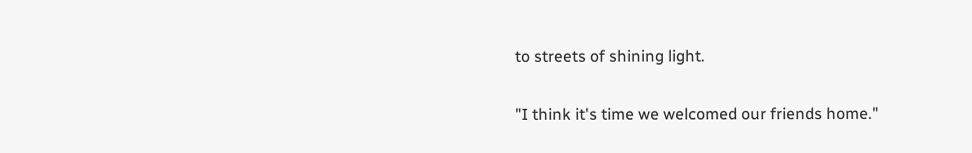to streets of shining light.

"I think it's time we welcomed our friends home."